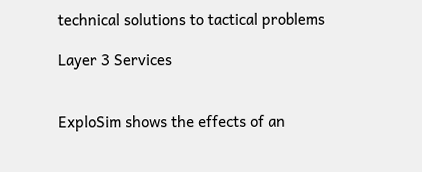technical solutions to tactical problems

Layer 3 Services


ExploSim shows the effects of an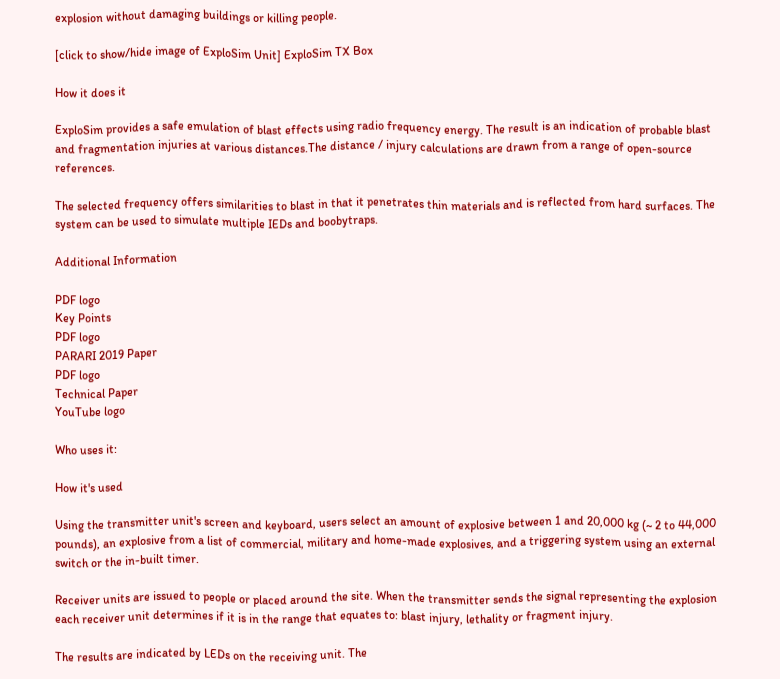explosion without damaging buildings or killing people.

[click to show/hide image of ExploSim Unit] ExploSim TX Box

How it does it

ExploSim provides a safe emulation of blast effects using radio frequency energy. The result is an indication of probable blast and fragmentation injuries at various distances.The distance / injury calculations are drawn from a range of open-source references.

The selected frequency offers similarities to blast in that it penetrates thin materials and is reflected from hard surfaces. The system can be used to simulate multiple IEDs and boobytraps.

Additional Information

PDF logo
Key Points
PDF logo
PARARI 2019 Paper
PDF logo
Technical Paper
YouTube logo

Who uses it:

How it's used

Using the transmitter unit's screen and keyboard, users select an amount of explosive between 1 and 20,000 kg (~ 2 to 44,000 pounds), an explosive from a list of commercial, military and home-made explosives, and a triggering system using an external switch or the in-built timer.

Receiver units are issued to people or placed around the site. When the transmitter sends the signal representing the explosion each receiver unit determines if it is in the range that equates to: blast injury, lethality or fragment injury.

The results are indicated by LEDs on the receiving unit. The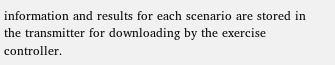information and results for each scenario are stored in the transmitter for downloading by the exercise controller.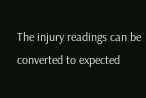The injury readings can be converted to expected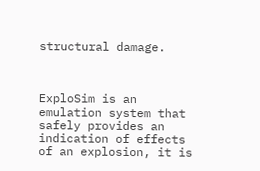structural damage.



ExploSim is an emulation system that safely provides an indication of effects of an explosion, it is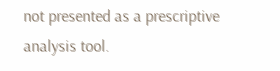not presented as a prescriptive analysis tool.